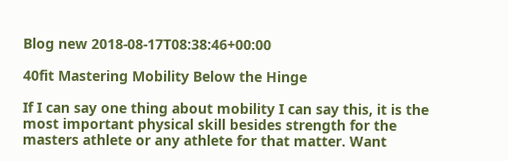Blog new 2018-08-17T08:38:46+00:00

40fit Mastering Mobility Below the Hinge

If I can say one thing about mobility I can say this, it is the most important physical skill besides strength for the masters athlete or any athlete for that matter. Want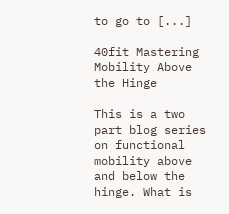to go to [...]

40fit Mastering Mobility Above the Hinge

This is a two part blog series on functional mobility above and below the hinge. What is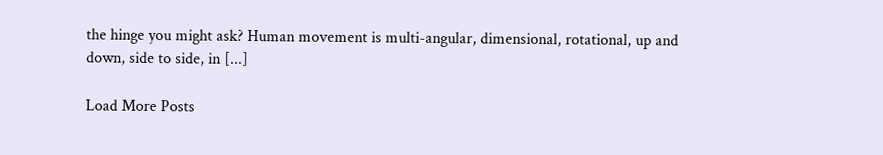the hinge you might ask? Human movement is multi-angular, dimensional, rotational, up and down, side to side, in [...]

Load More Posts